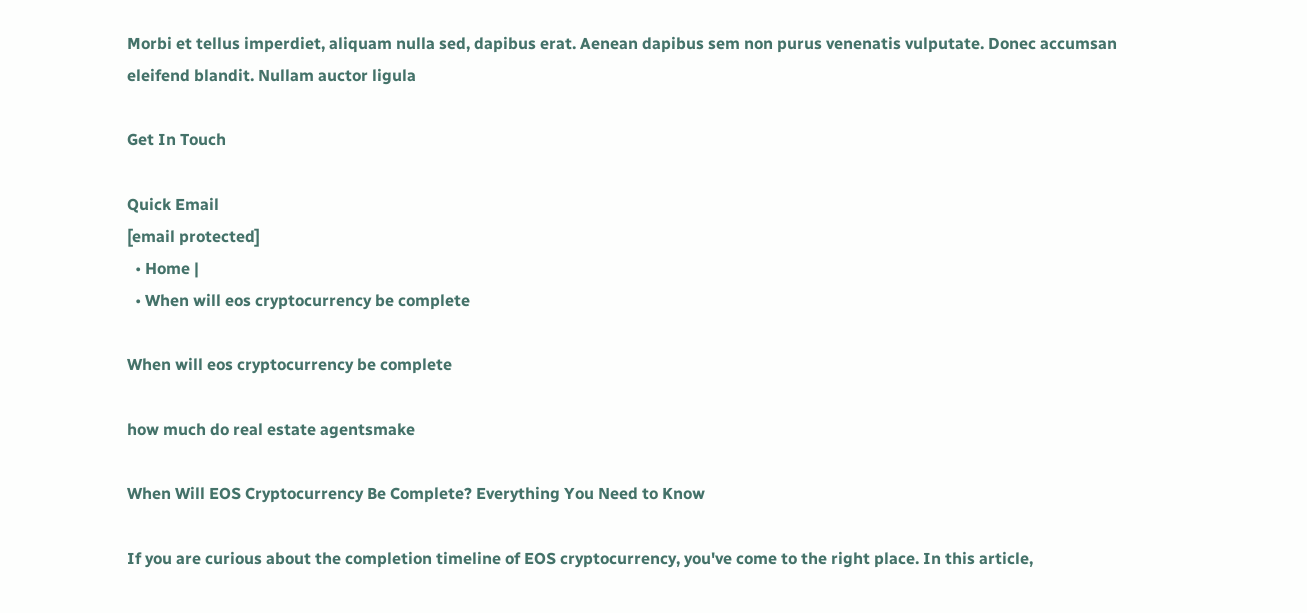Morbi et tellus imperdiet, aliquam nulla sed, dapibus erat. Aenean dapibus sem non purus venenatis vulputate. Donec accumsan eleifend blandit. Nullam auctor ligula

Get In Touch

Quick Email
[email protected]
  • Home |
  • When will eos cryptocurrency be complete

When will eos cryptocurrency be complete

how much do real estate agentsmake

When Will EOS Cryptocurrency Be Complete? Everything You Need to Know

If you are curious about the completion timeline of EOS cryptocurrency, you've come to the right place. In this article,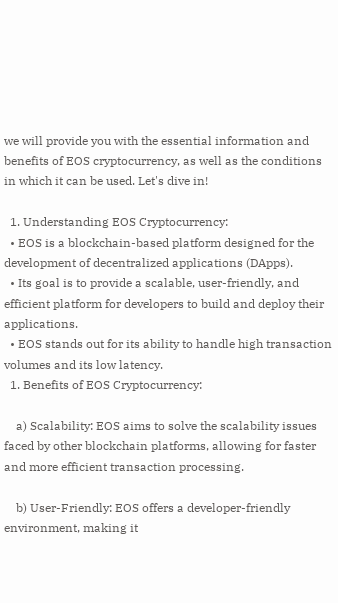we will provide you with the essential information and benefits of EOS cryptocurrency, as well as the conditions in which it can be used. Let's dive in!

  1. Understanding EOS Cryptocurrency:
  • EOS is a blockchain-based platform designed for the development of decentralized applications (DApps).
  • Its goal is to provide a scalable, user-friendly, and efficient platform for developers to build and deploy their applications.
  • EOS stands out for its ability to handle high transaction volumes and its low latency.
  1. Benefits of EOS Cryptocurrency:

    a) Scalability: EOS aims to solve the scalability issues faced by other blockchain platforms, allowing for faster and more efficient transaction processing.

    b) User-Friendly: EOS offers a developer-friendly environment, making it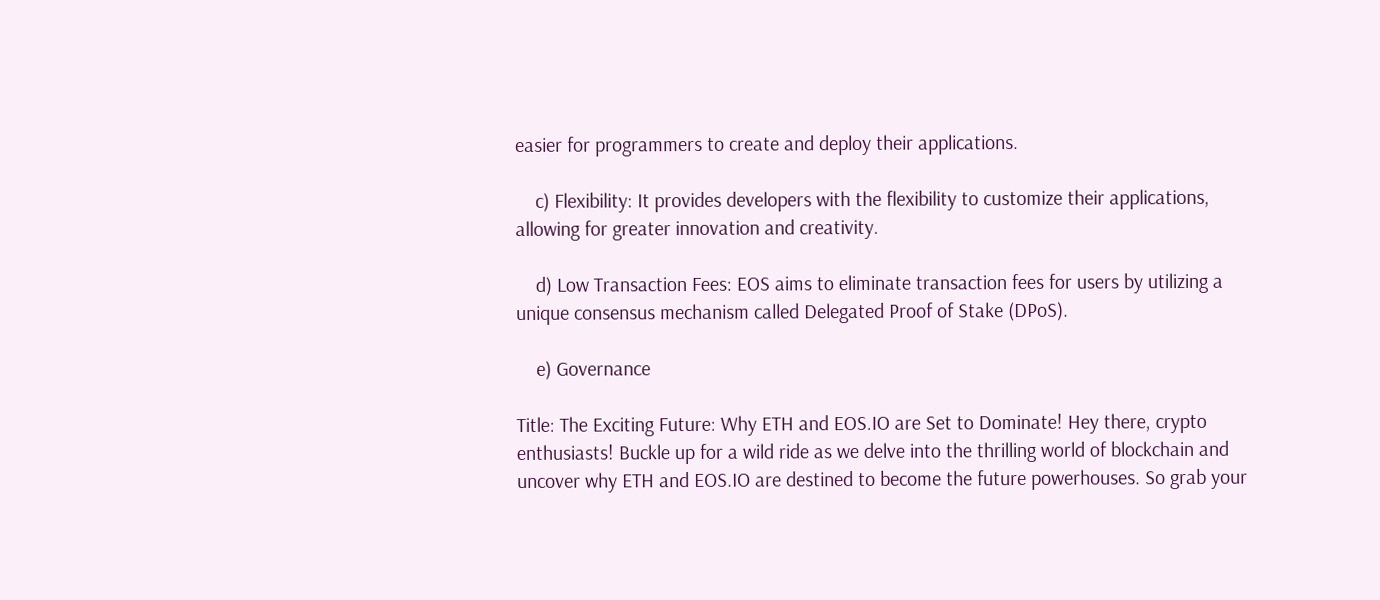easier for programmers to create and deploy their applications.

    c) Flexibility: It provides developers with the flexibility to customize their applications, allowing for greater innovation and creativity.

    d) Low Transaction Fees: EOS aims to eliminate transaction fees for users by utilizing a unique consensus mechanism called Delegated Proof of Stake (DPoS).

    e) Governance

Title: The Exciting Future: Why ETH and EOS.IO are Set to Dominate! Hey there, crypto enthusiasts! Buckle up for a wild ride as we delve into the thrilling world of blockchain and uncover why ETH and EOS.IO are destined to become the future powerhouses. So grab your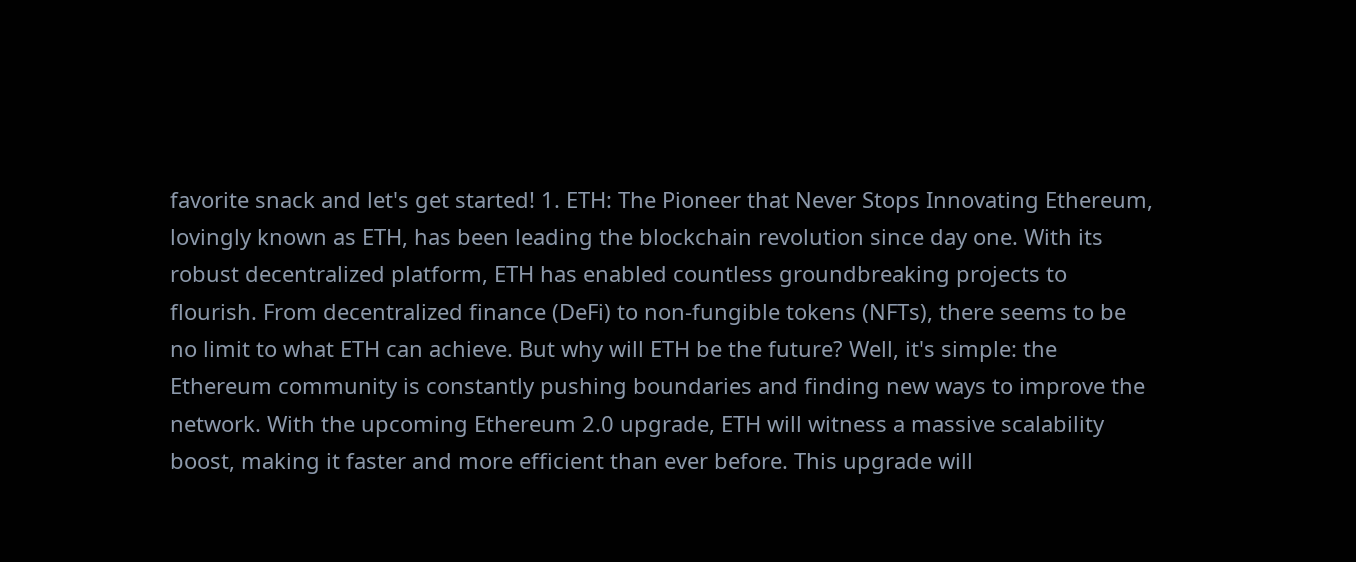favorite snack and let's get started! 1. ETH: The Pioneer that Never Stops Innovating Ethereum, lovingly known as ETH, has been leading the blockchain revolution since day one. With its robust decentralized platform, ETH has enabled countless groundbreaking projects to flourish. From decentralized finance (DeFi) to non-fungible tokens (NFTs), there seems to be no limit to what ETH can achieve. But why will ETH be the future? Well, it's simple: the Ethereum community is constantly pushing boundaries and finding new ways to improve the network. With the upcoming Ethereum 2.0 upgrade, ETH will witness a massive scalability boost, making it faster and more efficient than ever before. This upgrade will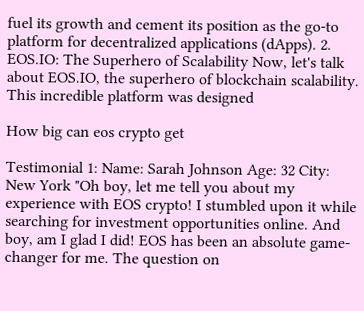fuel its growth and cement its position as the go-to platform for decentralized applications (dApps). 2. EOS.IO: The Superhero of Scalability Now, let's talk about EOS.IO, the superhero of blockchain scalability. This incredible platform was designed

How big can eos crypto get

Testimonial 1: Name: Sarah Johnson Age: 32 City: New York "Oh boy, let me tell you about my experience with EOS crypto! I stumbled upon it while searching for investment opportunities online. And boy, am I glad I did! EOS has been an absolute game-changer for me. The question on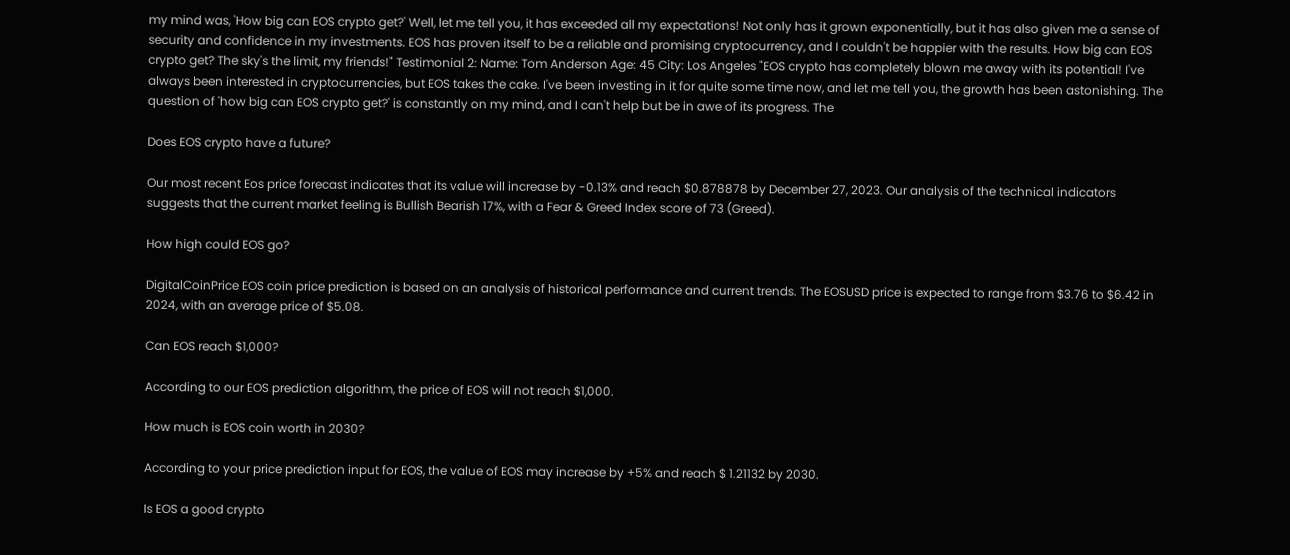my mind was, 'How big can EOS crypto get?' Well, let me tell you, it has exceeded all my expectations! Not only has it grown exponentially, but it has also given me a sense of security and confidence in my investments. EOS has proven itself to be a reliable and promising cryptocurrency, and I couldn't be happier with the results. How big can EOS crypto get? The sky's the limit, my friends!" Testimonial 2: Name: Tom Anderson Age: 45 City: Los Angeles "EOS crypto has completely blown me away with its potential! I've always been interested in cryptocurrencies, but EOS takes the cake. I've been investing in it for quite some time now, and let me tell you, the growth has been astonishing. The question of 'how big can EOS crypto get?' is constantly on my mind, and I can't help but be in awe of its progress. The

Does EOS crypto have a future?

Our most recent Eos price forecast indicates that its value will increase by -0.13% and reach $0.878878 by December 27, 2023. Our analysis of the technical indicators suggests that the current market feeling is Bullish Bearish 17%, with a Fear & Greed Index score of 73 (Greed).

How high could EOS go?

DigitalCoinPrice EOS coin price prediction is based on an analysis of historical performance and current trends. The EOSUSD price is expected to range from $3.76 to $6.42 in 2024, with an average price of $5.08.

Can EOS reach $1,000?

According to our EOS prediction algorithm, the price of EOS will not reach $1,000.

How much is EOS coin worth in 2030?

According to your price prediction input for EOS, the value of EOS may increase by +5% and reach $ 1.21132 by 2030.

Is EOS a good crypto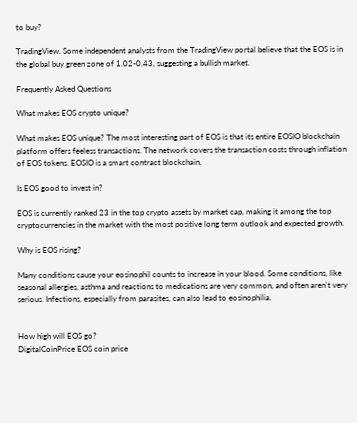to buy?

TradingView. Some independent analysts from the TradingView portal believe that the EOS is in the global buy green zone of 1.02-0.43, suggesting a bullish market.

Frequently Asked Questions

What makes EOS crypto unique?

What makes EOS unique? The most interesting part of EOS is that its entire EOSIO blockchain platform offers feeless transactions. The network covers the transaction costs through inflation of EOS tokens. EOSIO is a smart contract blockchain.

Is EOS good to invest in?

EOS is currently ranked 23 in the top crypto assets by market cap, making it among the top cryptocurrencies in the market with the most positive long term outlook and expected growth.

Why is EOS rising?

Many conditions cause your eosinophil counts to increase in your blood. Some conditions, like seasonal allergies, asthma and reactions to medications are very common, and often aren't very serious. Infections, especially from parasites, can also lead to eosinophilia.


How high will EOS go?
DigitalCoinPrice EOS coin price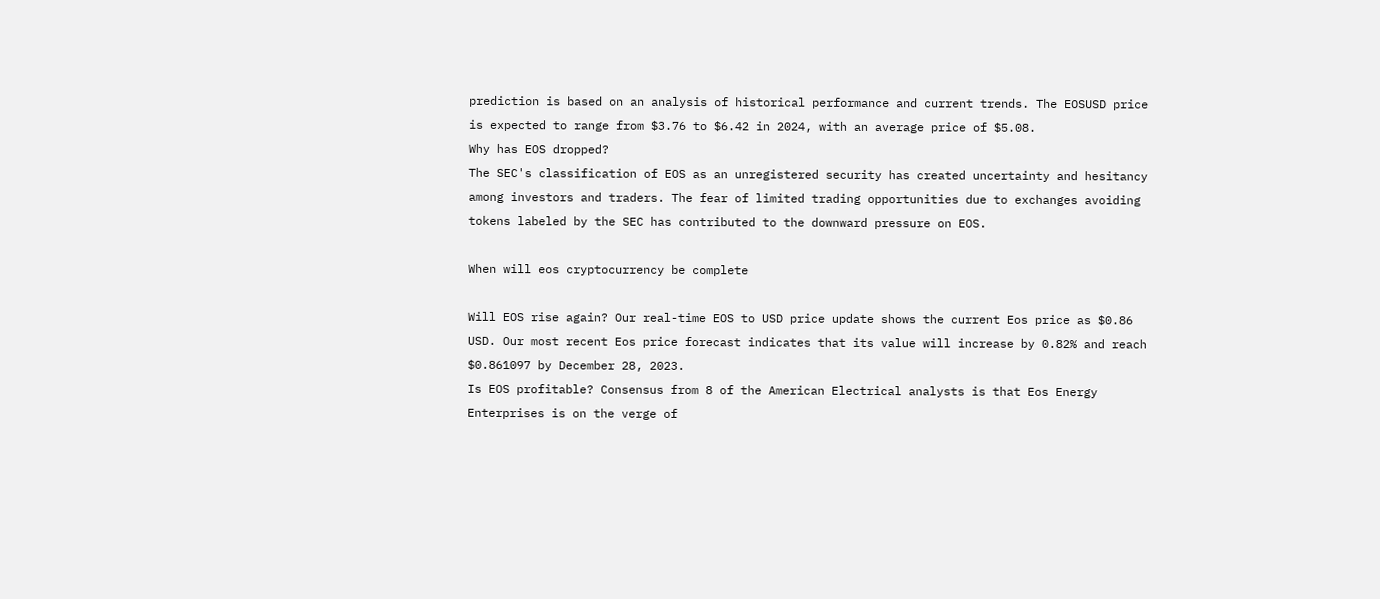prediction is based on an analysis of historical performance and current trends. The EOSUSD price is expected to range from $3.76 to $6.42 in 2024, with an average price of $5.08.
Why has EOS dropped?
The SEC's classification of EOS as an unregistered security has created uncertainty and hesitancy among investors and traders. The fear of limited trading opportunities due to exchanges avoiding tokens labeled by the SEC has contributed to the downward pressure on EOS.

When will eos cryptocurrency be complete

Will EOS rise again? Our real-time EOS to USD price update shows the current Eos price as $0.86 USD. Our most recent Eos price forecast indicates that its value will increase by 0.82% and reach $0.861097 by December 28, 2023.
Is EOS profitable? Consensus from 8 of the American Electrical analysts is that Eos Energy Enterprises is on the verge of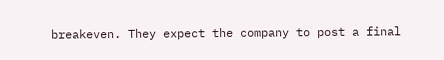breakeven. They expect the company to post a final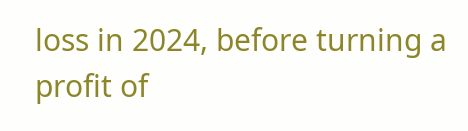loss in 2024, before turning a profit of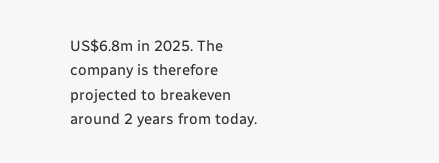US$6.8m in 2025. The company is therefore projected to breakeven around 2 years from today.